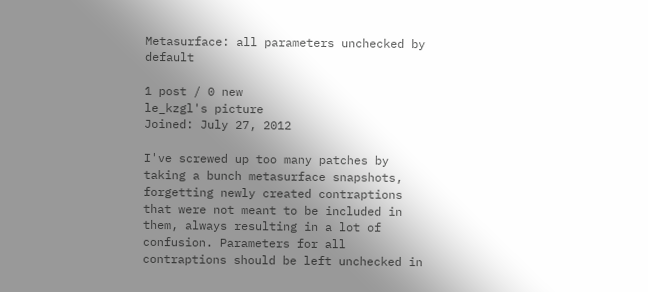Metasurface: all parameters unchecked by default

1 post / 0 new
le_kzgl's picture
Joined: July 27, 2012

I've screwed up too many patches by taking a bunch metasurface snapshots, forgetting newly created contraptions that were not meant to be included in them, always resulting in a lot of confusion. Parameters for all contraptions should be left unchecked in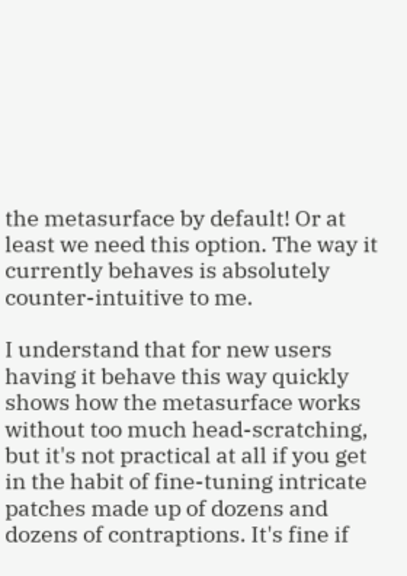the metasurface by default! Or at least we need this option. The way it currently behaves is absolutely counter-intuitive to me.

I understand that for new users having it behave this way quickly shows how the metasurface works without too much head-scratching, but it's not practical at all if you get in the habit of fine-tuning intricate patches made up of dozens and dozens of contraptions. It's fine if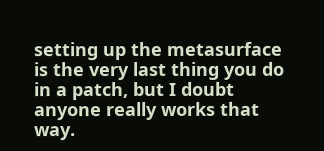setting up the metasurface is the very last thing you do in a patch, but I doubt anyone really works that way.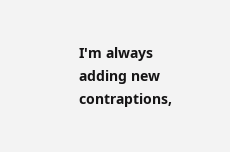I'm always adding new contraptions,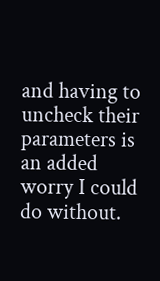and having to uncheck their parameters is an added worry I could do without.